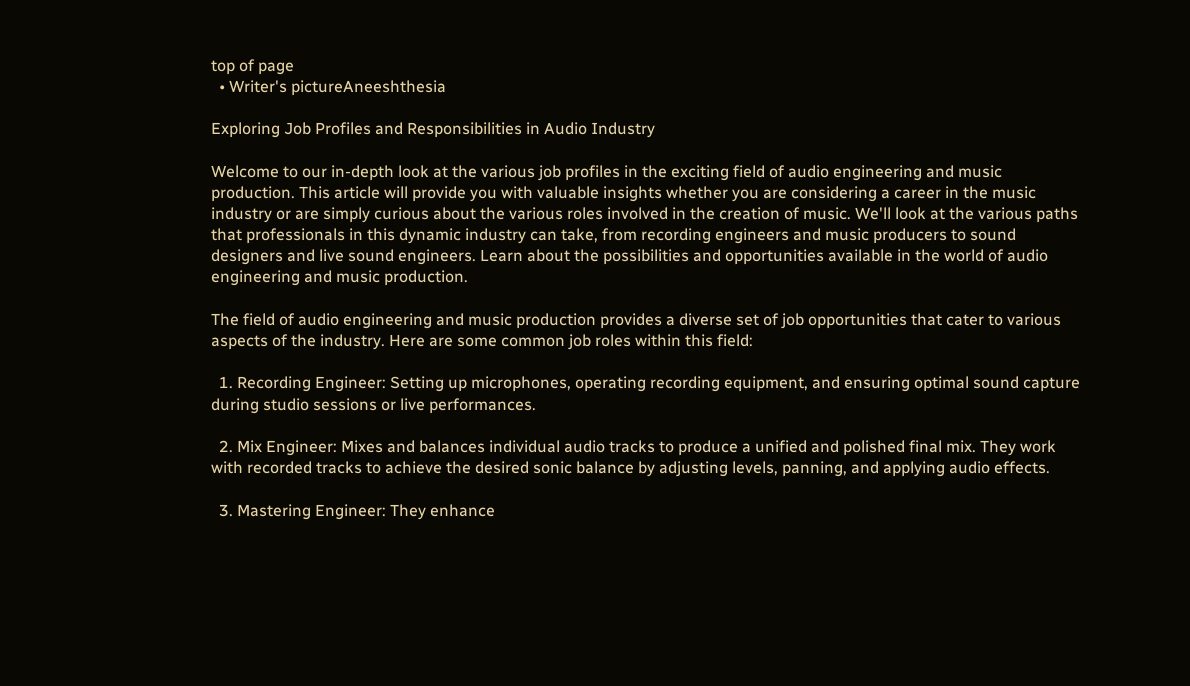top of page
  • Writer's pictureAneeshthesia

Exploring Job Profiles and Responsibilities in Audio Industry

Welcome to our in-depth look at the various job profiles in the exciting field of audio engineering and music production. This article will provide you with valuable insights whether you are considering a career in the music industry or are simply curious about the various roles involved in the creation of music. We'll look at the various paths that professionals in this dynamic industry can take, from recording engineers and music producers to sound designers and live sound engineers. Learn about the possibilities and opportunities available in the world of audio engineering and music production.

The field of audio engineering and music production provides a diverse set of job opportunities that cater to various aspects of the industry. Here are some common job roles within this field:

  1. Recording Engineer: Setting up microphones, operating recording equipment, and ensuring optimal sound capture during studio sessions or live performances.

  2. Mix Engineer: Mixes and balances individual audio tracks to produce a unified and polished final mix. They work with recorded tracks to achieve the desired sonic balance by adjusting levels, panning, and applying audio effects.

  3. Mastering Engineer: They enhance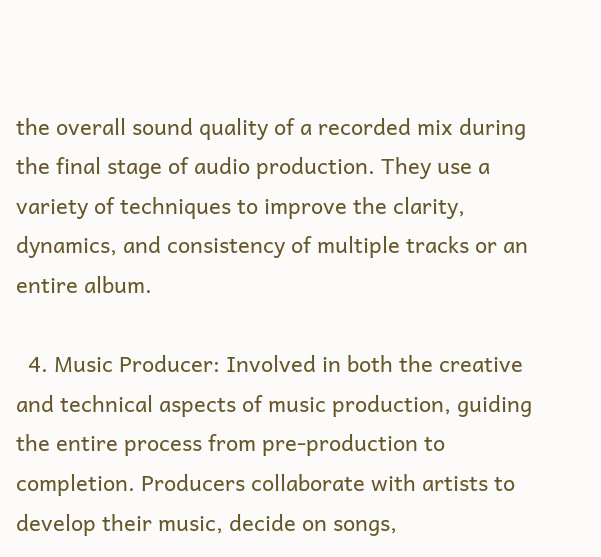the overall sound quality of a recorded mix during the final stage of audio production. They use a variety of techniques to improve the clarity, dynamics, and consistency of multiple tracks or an entire album.

  4. Music Producer: Involved in both the creative and technical aspects of music production, guiding the entire process from pre-production to completion. Producers collaborate with artists to develop their music, decide on songs,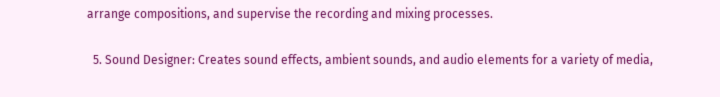arrange compositions, and supervise the recording and mixing processes.

  5. Sound Designer: Creates sound effects, ambient sounds, and audio elements for a variety of media,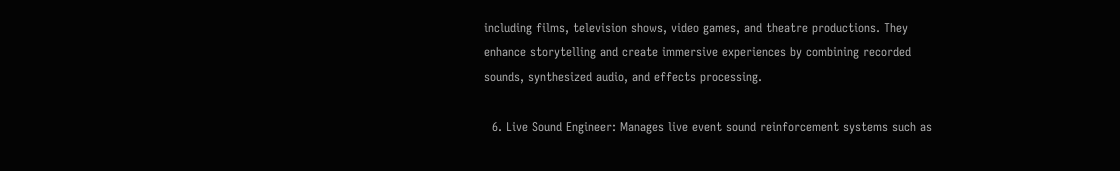including films, television shows, video games, and theatre productions. They enhance storytelling and create immersive experiences by combining recorded sounds, synthesized audio, and effects processing.

  6. Live Sound Engineer: Manages live event sound reinforcement systems such as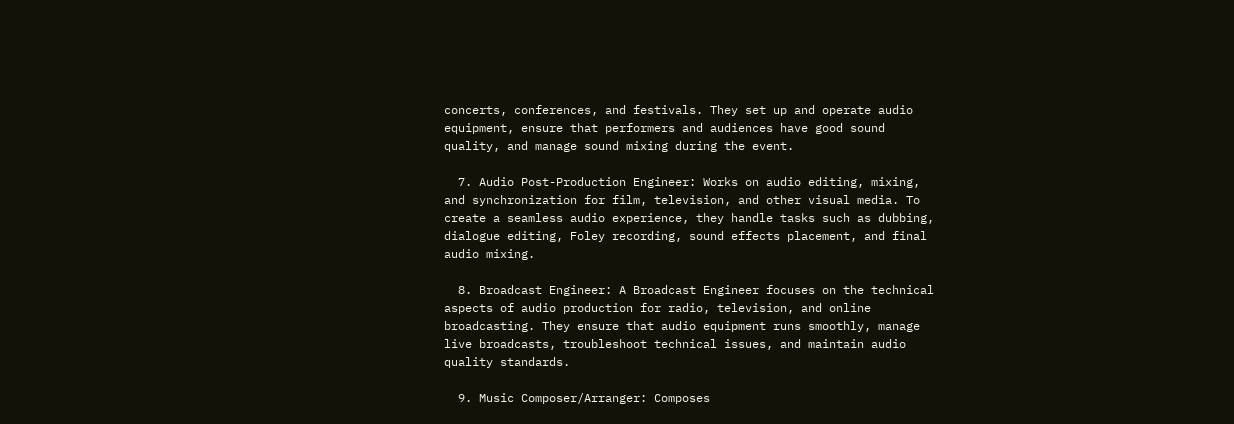concerts, conferences, and festivals. They set up and operate audio equipment, ensure that performers and audiences have good sound quality, and manage sound mixing during the event.

  7. Audio Post-Production Engineer: Works on audio editing, mixing, and synchronization for film, television, and other visual media. To create a seamless audio experience, they handle tasks such as dubbing, dialogue editing, Foley recording, sound effects placement, and final audio mixing.

  8. Broadcast Engineer: A Broadcast Engineer focuses on the technical aspects of audio production for radio, television, and online broadcasting. They ensure that audio equipment runs smoothly, manage live broadcasts, troubleshoot technical issues, and maintain audio quality standards.

  9. Music Composer/Arranger: Composes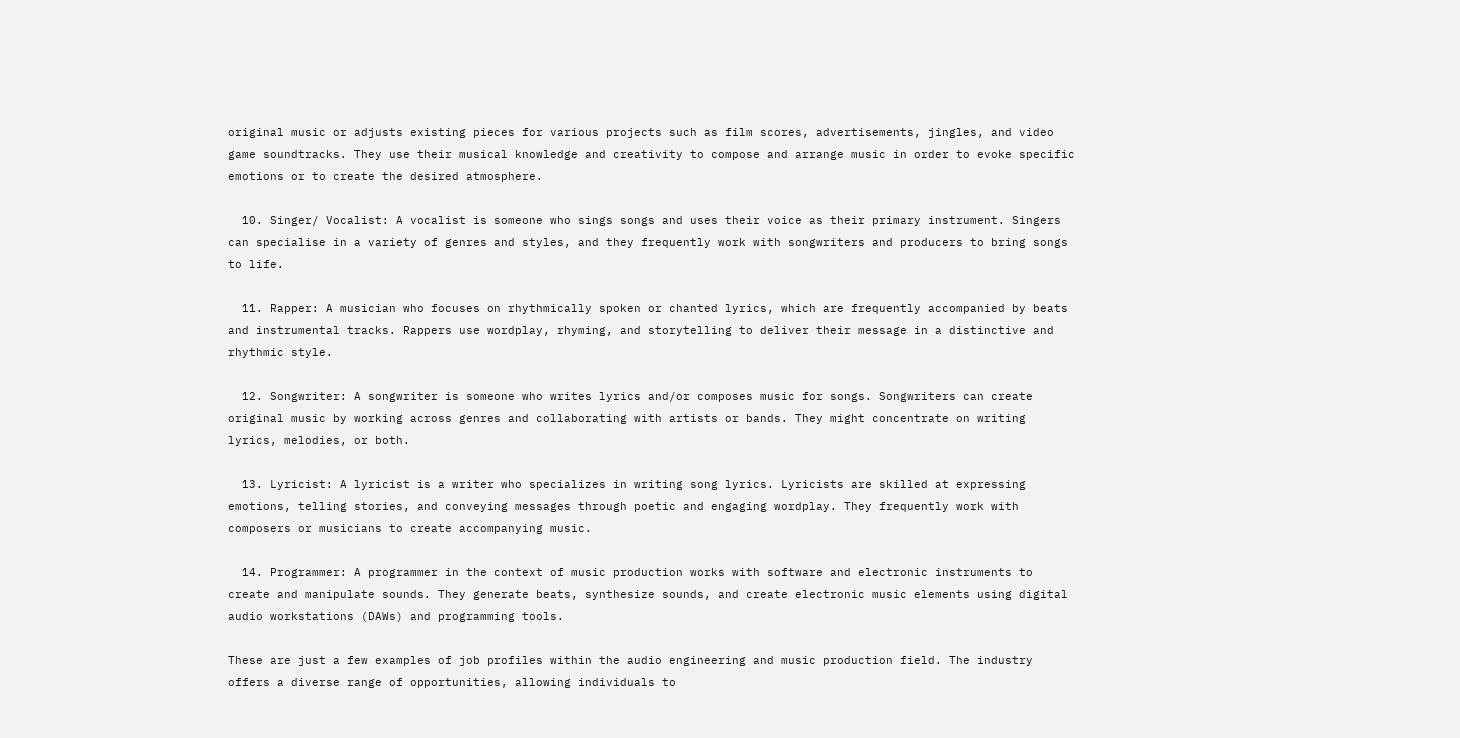original music or adjusts existing pieces for various projects such as film scores, advertisements, jingles, and video game soundtracks. They use their musical knowledge and creativity to compose and arrange music in order to evoke specific emotions or to create the desired atmosphere.

  10. Singer/ Vocalist: A vocalist is someone who sings songs and uses their voice as their primary instrument. Singers can specialise in a variety of genres and styles, and they frequently work with songwriters and producers to bring songs to life.

  11. Rapper: A musician who focuses on rhythmically spoken or chanted lyrics, which are frequently accompanied by beats and instrumental tracks. Rappers use wordplay, rhyming, and storytelling to deliver their message in a distinctive and rhythmic style.

  12. Songwriter: A songwriter is someone who writes lyrics and/or composes music for songs. Songwriters can create original music by working across genres and collaborating with artists or bands. They might concentrate on writing lyrics, melodies, or both.

  13. Lyricist: A lyricist is a writer who specializes in writing song lyrics. Lyricists are skilled at expressing emotions, telling stories, and conveying messages through poetic and engaging wordplay. They frequently work with composers or musicians to create accompanying music.

  14. Programmer: A programmer in the context of music production works with software and electronic instruments to create and manipulate sounds. They generate beats, synthesize sounds, and create electronic music elements using digital audio workstations (DAWs) and programming tools.

These are just a few examples of job profiles within the audio engineering and music production field. The industry offers a diverse range of opportunities, allowing individuals to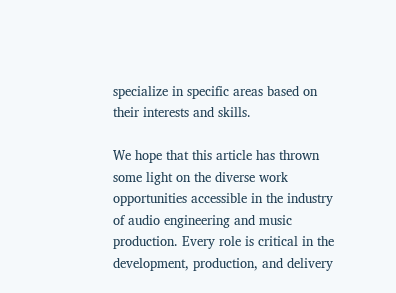specialize in specific areas based on their interests and skills.

We hope that this article has thrown some light on the diverse work opportunities accessible in the industry of audio engineering and music production. Every role is critical in the development, production, and delivery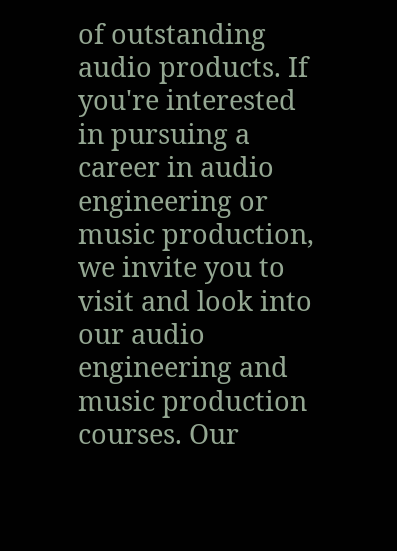of outstanding audio products. If you're interested in pursuing a career in audio engineering or music production, we invite you to visit and look into our audio engineering and music production courses. Our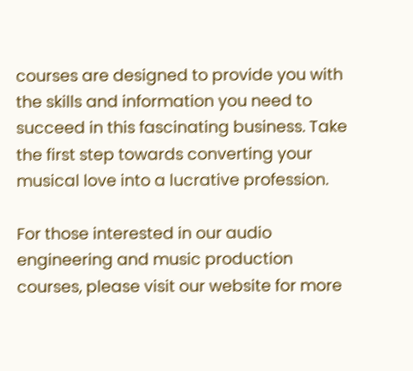courses are designed to provide you with the skills and information you need to succeed in this fascinating business. Take the first step towards converting your musical love into a lucrative profession.

For those interested in our audio engineering and music production courses, please visit our website for more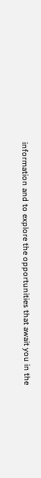information and to explore the opportunities that await you in the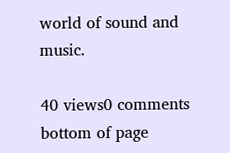world of sound and music.

40 views0 comments
bottom of page